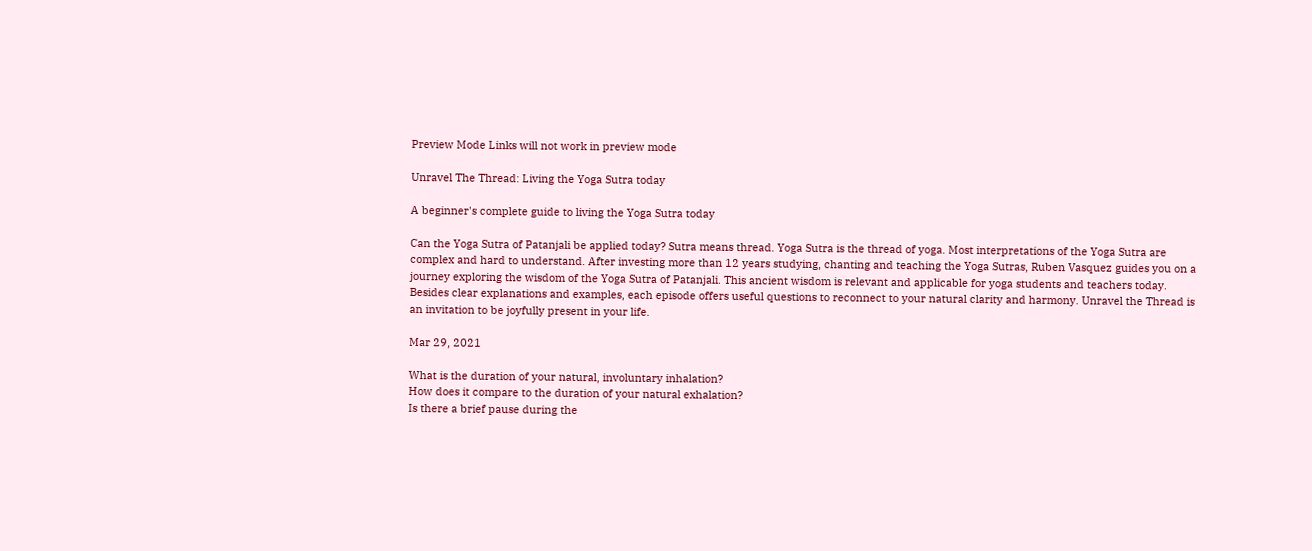Preview Mode Links will not work in preview mode

Unravel The Thread: Living the Yoga Sutra today

A beginner's complete guide to living the Yoga Sutra today

Can the Yoga Sutra of Patanjali be applied today? Sutra means thread. Yoga Sutra is the thread of yoga. Most interpretations of the Yoga Sutra are complex and hard to understand. After investing more than 12 years studying, chanting and teaching the Yoga Sutras, Ruben Vasquez guides you on a journey exploring the wisdom of the Yoga Sutra of Patanjali. This ancient wisdom is relevant and applicable for yoga students and teachers today. Besides clear explanations and examples, each episode offers useful questions to reconnect to your natural clarity and harmony. Unravel the Thread is an invitation to be joyfully present in your life.

Mar 29, 2021

What is the duration of your natural, involuntary inhalation?
How does it compare to the duration of your natural exhalation?
Is there a brief pause during the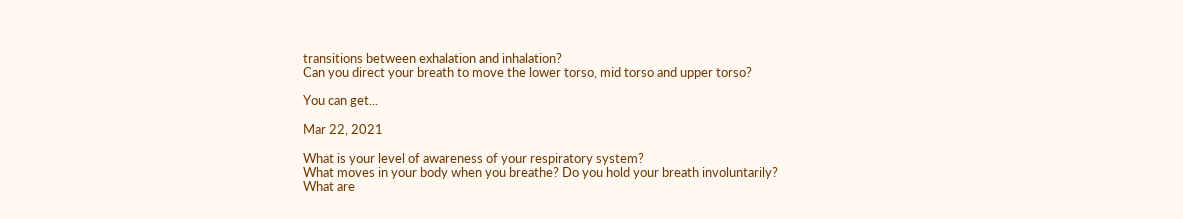transitions between exhalation and inhalation?
Can you direct your breath to move the lower torso, mid torso and upper torso?

You can get...

Mar 22, 2021

What is your level of awareness of your respiratory system?
What moves in your body when you breathe? Do you hold your breath involuntarily?
What are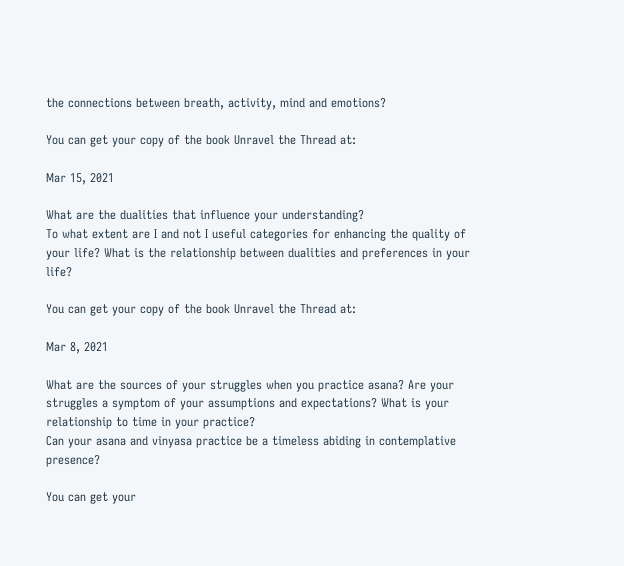the connections between breath, activity, mind and emotions?

You can get your copy of the book Unravel the Thread at:

Mar 15, 2021

What are the dualities that influence your understanding?
To what extent are I and not I useful categories for enhancing the quality of your life? What is the relationship between dualities and preferences in your life?

You can get your copy of the book Unravel the Thread at:

Mar 8, 2021

What are the sources of your struggles when you practice asana? Are your struggles a symptom of your assumptions and expectations? What is your relationship to time in your practice?
Can your asana and vinyasa practice be a timeless abiding in contemplative presence?

You can get your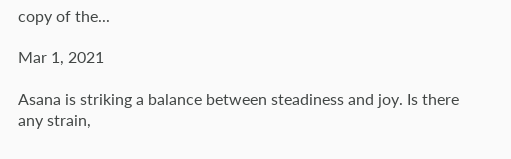copy of the...

Mar 1, 2021

Asana is striking a balance between steadiness and joy. Is there any strain,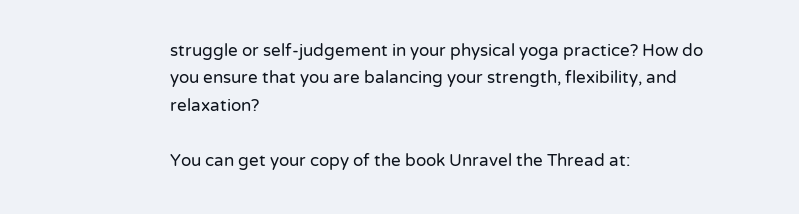struggle or self-judgement in your physical yoga practice? How do you ensure that you are balancing your strength, flexibility, and relaxation?

You can get your copy of the book Unravel the Thread at: